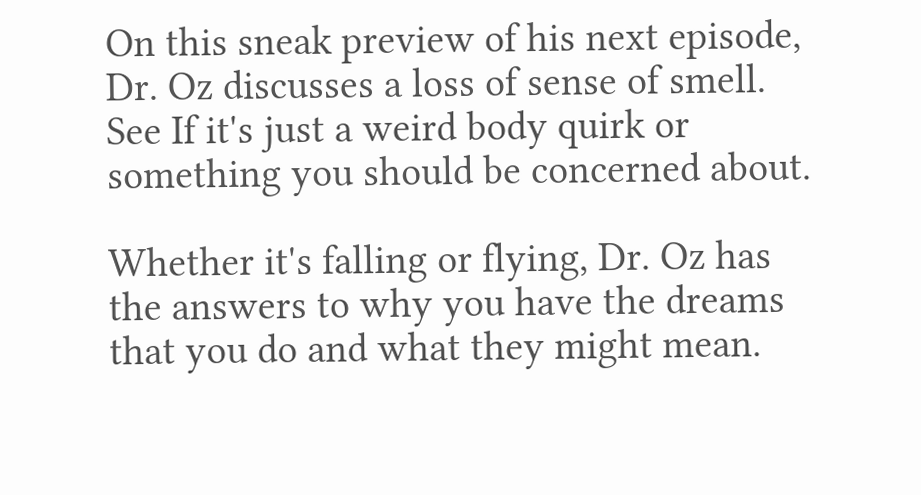On this sneak preview of his next episode, Dr. Oz discusses a loss of sense of smell. See If it's just a weird body quirk or something you should be concerned about.

Whether it's falling or flying, Dr. Oz has the answers to why you have the dreams that you do and what they might mean.